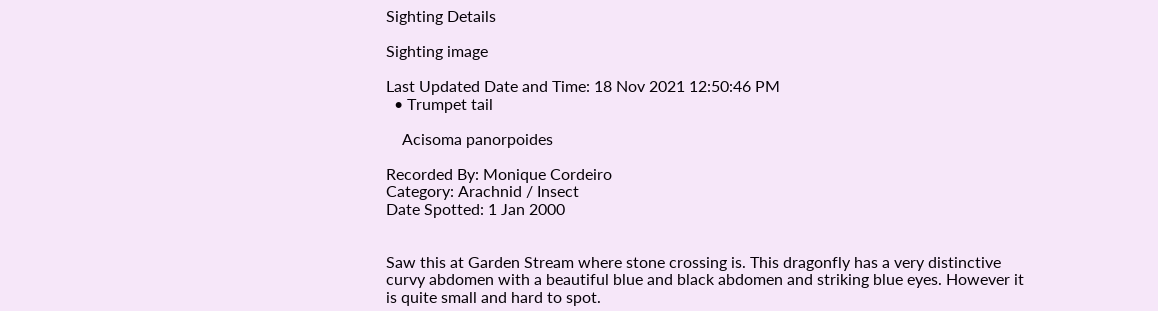Sighting Details

Sighting image

Last Updated Date and Time: 18 Nov 2021 12:50:46 PM
  • Trumpet tail

    Acisoma panorpoides

Recorded By: Monique Cordeiro
Category: Arachnid / Insect
Date Spotted: 1 Jan 2000


Saw this at Garden Stream where stone crossing is. This dragonfly has a very distinctive curvy abdomen with a beautiful blue and black abdomen and striking blue eyes. However it is quite small and hard to spot.